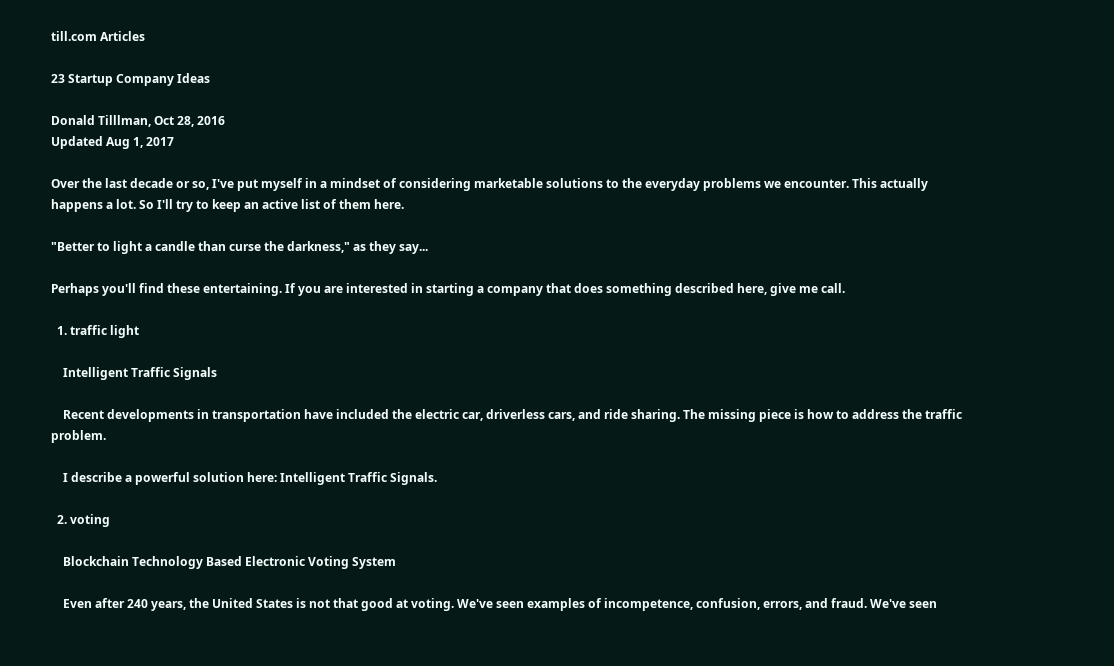till.com Articles

23 Startup Company Ideas

Donald Tilllman, Oct 28, 2016
Updated Aug 1, 2017

Over the last decade or so, I've put myself in a mindset of considering marketable solutions to the everyday problems we encounter. This actually happens a lot. So I'll try to keep an active list of them here.

"Better to light a candle than curse the darkness," as they say...

Perhaps you'll find these entertaining. If you are interested in starting a company that does something described here, give me call.

  1. traffic light

    Intelligent Traffic Signals

    Recent developments in transportation have included the electric car, driverless cars, and ride sharing. The missing piece is how to address the traffic problem.

    I describe a powerful solution here: Intelligent Traffic Signals.

  2. voting

    Blockchain Technology Based Electronic Voting System

    Even after 240 years, the United States is not that good at voting. We've seen examples of incompetence, confusion, errors, and fraud. We've seen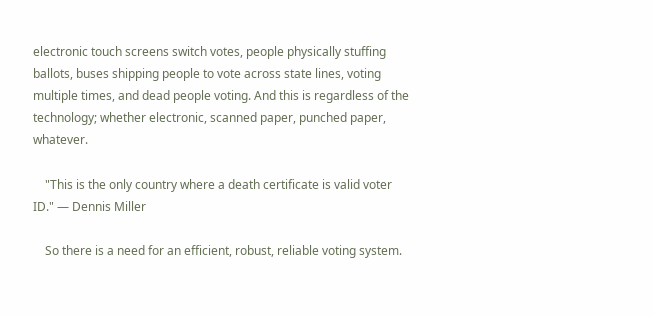electronic touch screens switch votes, people physically stuffing ballots, buses shipping people to vote across state lines, voting multiple times, and dead people voting. And this is regardless of the technology; whether electronic, scanned paper, punched paper, whatever.

    "This is the only country where a death certificate is valid voter ID." — Dennis Miller

    So there is a need for an efficient, robust, reliable voting system.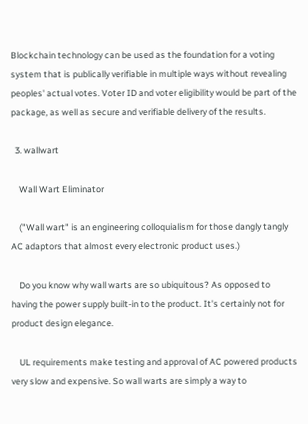Blockchain technology can be used as the foundation for a voting system that is publically verifiable in multiple ways without revealing peoples' actual votes. Voter ID and voter eligibility would be part of the package, as well as secure and verifiable delivery of the results.

  3. wallwart

    Wall Wart Eliminator

    ("Wall wart" is an engineering colloquialism for those dangly tangly AC adaptors that almost every electronic product uses.)

    Do you know why wall warts are so ubiquitous? As opposed to having the power supply built-in to the product. It's certainly not for product design elegance.

    UL requirements make testing and approval of AC powered products very slow and expensive. So wall warts are simply a way to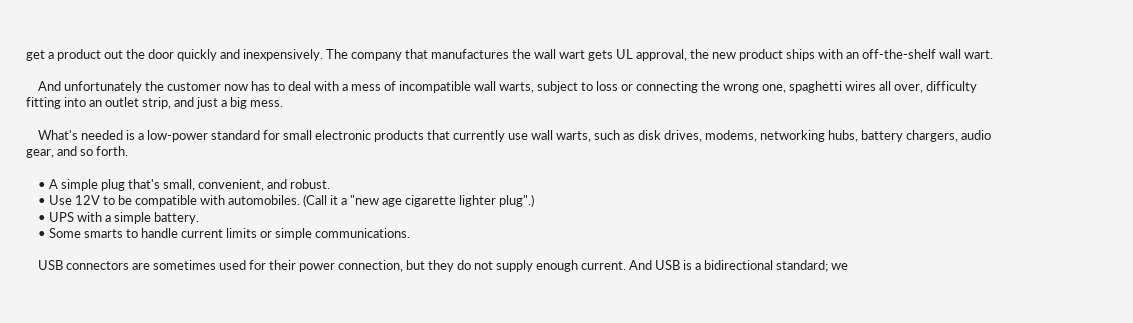get a product out the door quickly and inexpensively. The company that manufactures the wall wart gets UL approval, the new product ships with an off-the-shelf wall wart.

    And unfortunately the customer now has to deal with a mess of incompatible wall warts, subject to loss or connecting the wrong one, spaghetti wires all over, difficulty fitting into an outlet strip, and just a big mess.

    What's needed is a low-power standard for small electronic products that currently use wall warts, such as disk drives, modems, networking hubs, battery chargers, audio gear, and so forth.

    • A simple plug that's small, convenient, and robust.
    • Use 12V to be compatible with automobiles. (Call it a "new age cigarette lighter plug".)
    • UPS with a simple battery.
    • Some smarts to handle current limits or simple communications.

    USB connectors are sometimes used for their power connection, but they do not supply enough current. And USB is a bidirectional standard; we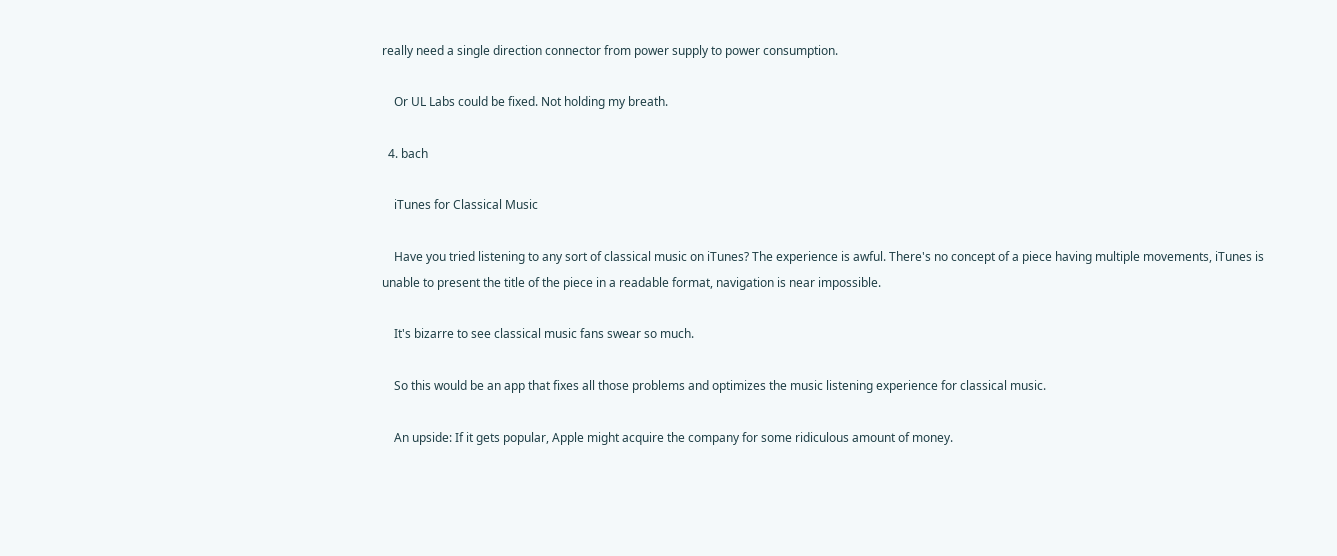really need a single direction connector from power supply to power consumption.

    Or UL Labs could be fixed. Not holding my breath.

  4. bach

    iTunes for Classical Music

    Have you tried listening to any sort of classical music on iTunes? The experience is awful. There's no concept of a piece having multiple movements, iTunes is unable to present the title of the piece in a readable format, navigation is near impossible.

    It's bizarre to see classical music fans swear so much.

    So this would be an app that fixes all those problems and optimizes the music listening experience for classical music.

    An upside: If it gets popular, Apple might acquire the company for some ridiculous amount of money.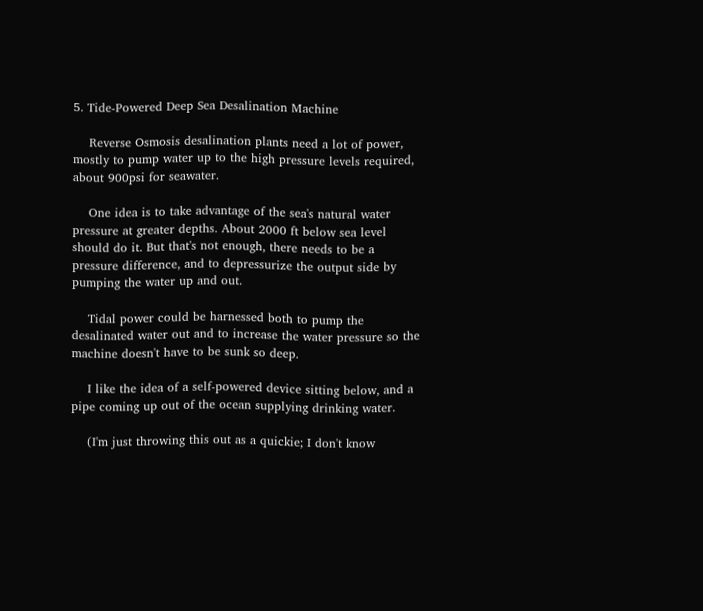5. Tide-Powered Deep Sea Desalination Machine

    Reverse Osmosis desalination plants need a lot of power, mostly to pump water up to the high pressure levels required, about 900psi for seawater.

    One idea is to take advantage of the sea's natural water pressure at greater depths. About 2000 ft below sea level should do it. But that's not enough, there needs to be a pressure difference, and to depressurize the output side by pumping the water up and out.

    Tidal power could be harnessed both to pump the desalinated water out and to increase the water pressure so the machine doesn't have to be sunk so deep.

    I like the idea of a self-powered device sitting below, and a pipe coming up out of the ocean supplying drinking water.

    (I'm just throwing this out as a quickie; I don't know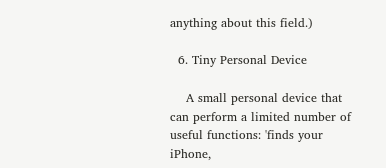anything about this field.)

  6. Tiny Personal Device

    A small personal device that can perform a limited number of useful functions: 'finds your iPhone,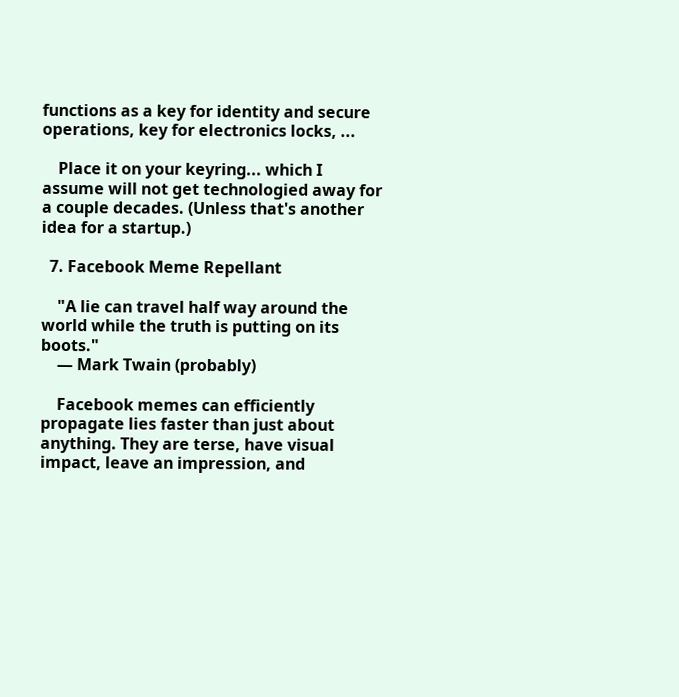functions as a key for identity and secure operations, key for electronics locks, ...

    Place it on your keyring... which I assume will not get technologied away for a couple decades. (Unless that's another idea for a startup.)

  7. Facebook Meme Repellant

    "A lie can travel half way around the world while the truth is putting on its boots."
    — Mark Twain (probably)

    Facebook memes can efficiently propagate lies faster than just about anything. They are terse, have visual impact, leave an impression, and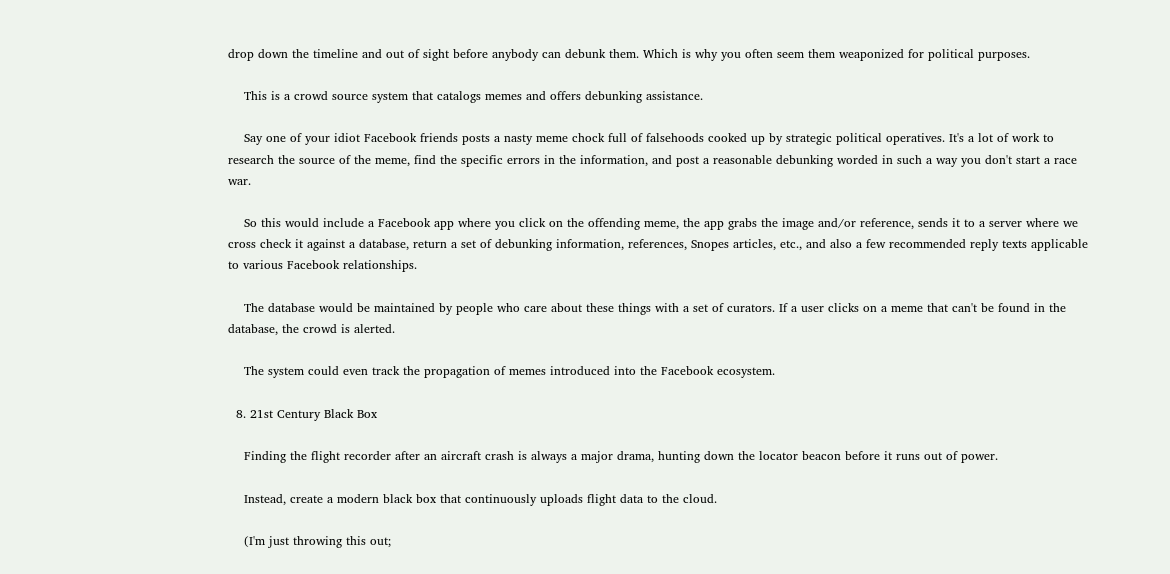drop down the timeline and out of sight before anybody can debunk them. Which is why you often seem them weaponized for political purposes.

    This is a crowd source system that catalogs memes and offers debunking assistance.

    Say one of your idiot Facebook friends posts a nasty meme chock full of falsehoods cooked up by strategic political operatives. It's a lot of work to research the source of the meme, find the specific errors in the information, and post a reasonable debunking worded in such a way you don't start a race war.

    So this would include a Facebook app where you click on the offending meme, the app grabs the image and/or reference, sends it to a server where we cross check it against a database, return a set of debunking information, references, Snopes articles, etc., and also a few recommended reply texts applicable to various Facebook relationships.

    The database would be maintained by people who care about these things with a set of curators. If a user clicks on a meme that can't be found in the database, the crowd is alerted.

    The system could even track the propagation of memes introduced into the Facebook ecosystem.

  8. 21st Century Black Box

    Finding the flight recorder after an aircraft crash is always a major drama, hunting down the locator beacon before it runs out of power.

    Instead, create a modern black box that continuously uploads flight data to the cloud.

    (I'm just throwing this out;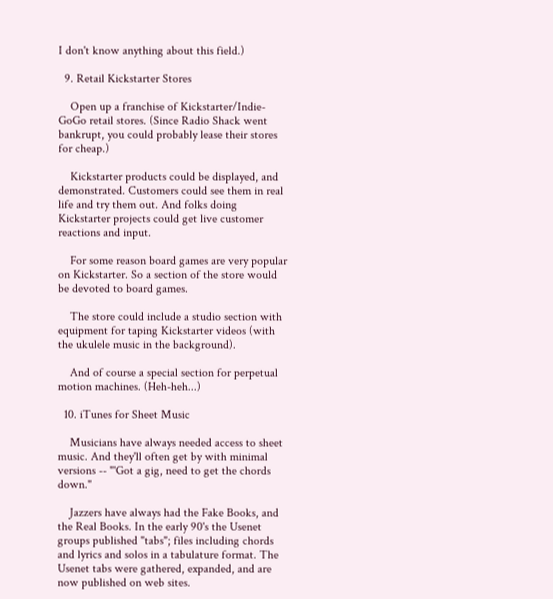I don't know anything about this field.)

  9. Retail Kickstarter Stores

    Open up a franchise of Kickstarter/Indie-GoGo retail stores. (Since Radio Shack went bankrupt, you could probably lease their stores for cheap.)

    Kickstarter products could be displayed, and demonstrated. Customers could see them in real life and try them out. And folks doing Kickstarter projects could get live customer reactions and input.

    For some reason board games are very popular on Kickstarter. So a section of the store would be devoted to board games.

    The store could include a studio section with equipment for taping Kickstarter videos (with the ukulele music in the background).

    And of course a special section for perpetual motion machines. (Heh-heh...)

  10. iTunes for Sheet Music

    Musicians have always needed access to sheet music. And they'll often get by with minimal versions -- "'Got a gig, need to get the chords down."

    Jazzers have always had the Fake Books, and the Real Books. In the early 90's the Usenet groups published "tabs"; files including chords and lyrics and solos in a tabulature format. The Usenet tabs were gathered, expanded, and are now published on web sites.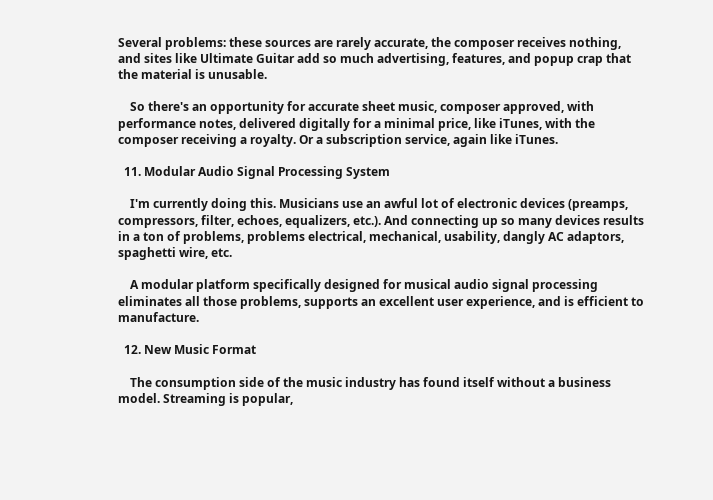Several problems: these sources are rarely accurate, the composer receives nothing, and sites like Ultimate Guitar add so much advertising, features, and popup crap that the material is unusable.

    So there's an opportunity for accurate sheet music, composer approved, with performance notes, delivered digitally for a minimal price, like iTunes, with the composer receiving a royalty. Or a subscription service, again like iTunes.

  11. Modular Audio Signal Processing System

    I'm currently doing this. Musicians use an awful lot of electronic devices (preamps, compressors, filter, echoes, equalizers, etc.). And connecting up so many devices results in a ton of problems, problems electrical, mechanical, usability, dangly AC adaptors, spaghetti wire, etc.

    A modular platform specifically designed for musical audio signal processing eliminates all those problems, supports an excellent user experience, and is efficient to manufacture.

  12. New Music Format

    The consumption side of the music industry has found itself without a business model. Streaming is popular,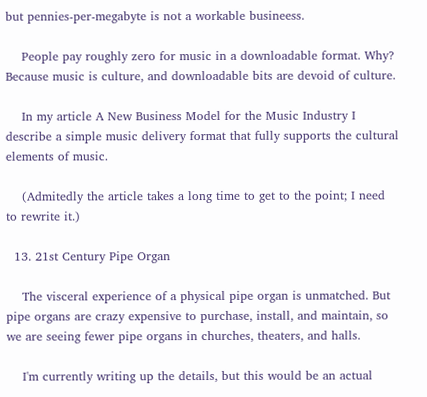but pennies-per-megabyte is not a workable busineess.

    People pay roughly zero for music in a downloadable format. Why? Because music is culture, and downloadable bits are devoid of culture.

    In my article A New Business Model for the Music Industry I describe a simple music delivery format that fully supports the cultural elements of music.

    (Admitedly the article takes a long time to get to the point; I need to rewrite it.)

  13. 21st Century Pipe Organ

    The visceral experience of a physical pipe organ is unmatched. But pipe organs are crazy expensive to purchase, install, and maintain, so we are seeing fewer pipe organs in churches, theaters, and halls.

    I'm currently writing up the details, but this would be an actual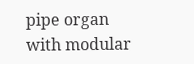pipe organ with modular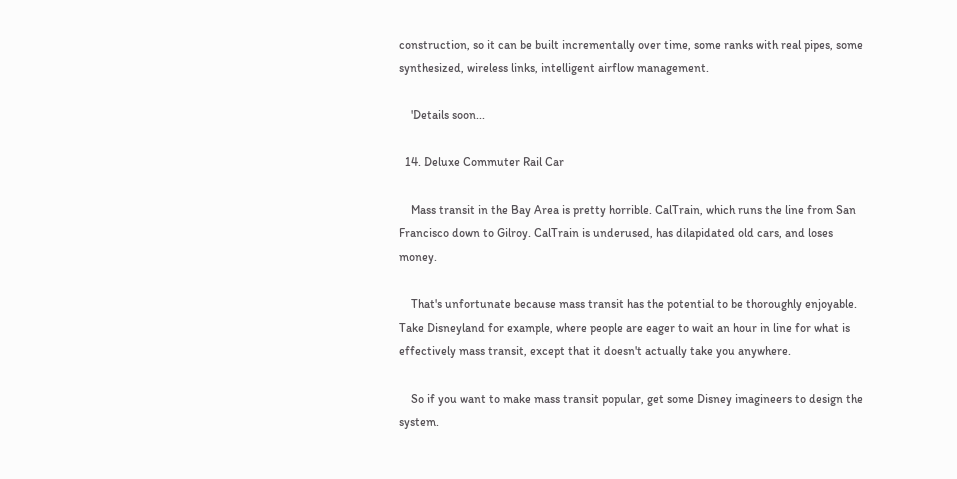construction, so it can be built incrementally over time, some ranks with real pipes, some synthesized, wireless links, intelligent airflow management.

    'Details soon...

  14. Deluxe Commuter Rail Car

    Mass transit in the Bay Area is pretty horrible. CalTrain, which runs the line from San Francisco down to Gilroy. CalTrain is underused, has dilapidated old cars, and loses money.

    That's unfortunate because mass transit has the potential to be thoroughly enjoyable. Take Disneyland for example, where people are eager to wait an hour in line for what is effectively mass transit, except that it doesn't actually take you anywhere.

    So if you want to make mass transit popular, get some Disney imagineers to design the system.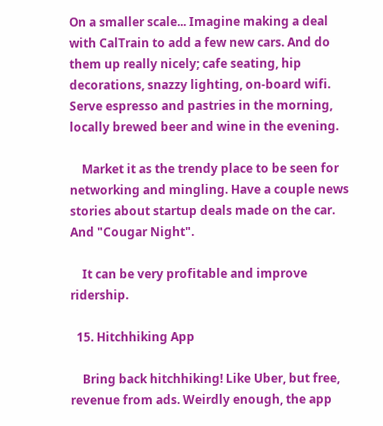On a smaller scale... Imagine making a deal with CalTrain to add a few new cars. And do them up really nicely; cafe seating, hip decorations, snazzy lighting, on-board wifi. Serve espresso and pastries in the morning, locally brewed beer and wine in the evening.

    Market it as the trendy place to be seen for networking and mingling. Have a couple news stories about startup deals made on the car. And "Cougar Night".

    It can be very profitable and improve ridership.

  15. Hitchhiking App

    Bring back hitchhiking! Like Uber, but free, revenue from ads. Weirdly enough, the app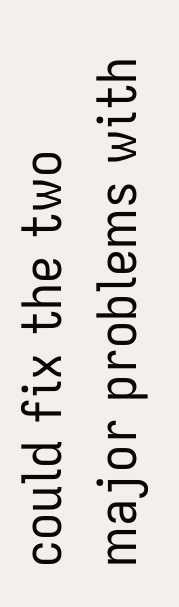could fix the two major problems with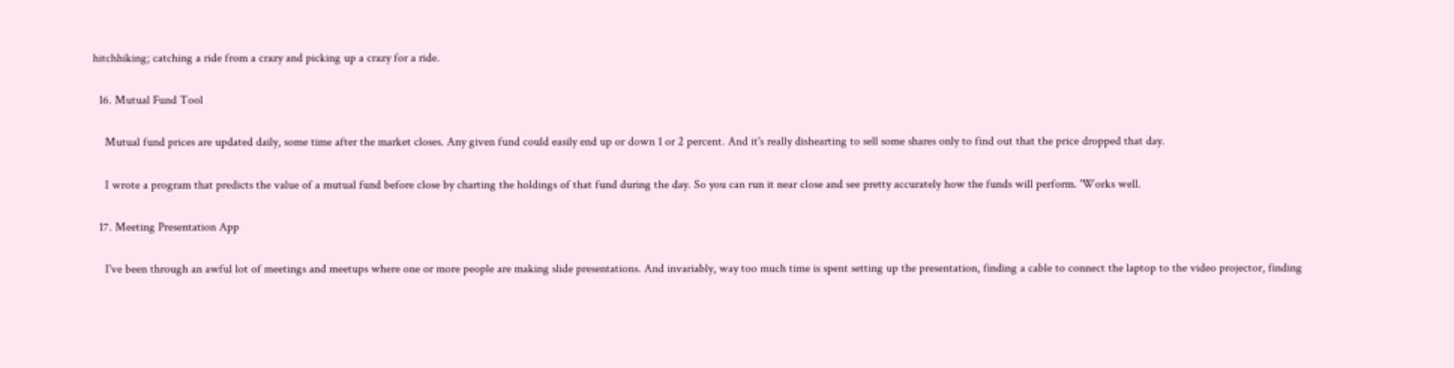hitchhiking; catching a ride from a crazy and picking up a crazy for a ride.

  16. Mutual Fund Tool

    Mutual fund prices are updated daily, some time after the market closes. Any given fund could easily end up or down 1 or 2 percent. And it's really dishearting to sell some shares only to find out that the price dropped that day.

    I wrote a program that predicts the value of a mutual fund before close by charting the holdings of that fund during the day. So you can run it near close and see pretty accurately how the funds will perform. 'Works well.

  17. Meeting Presentation App

    I've been through an awful lot of meetings and meetups where one or more people are making slide presentations. And invariably, way too much time is spent setting up the presentation, finding a cable to connect the laptop to the video projector, finding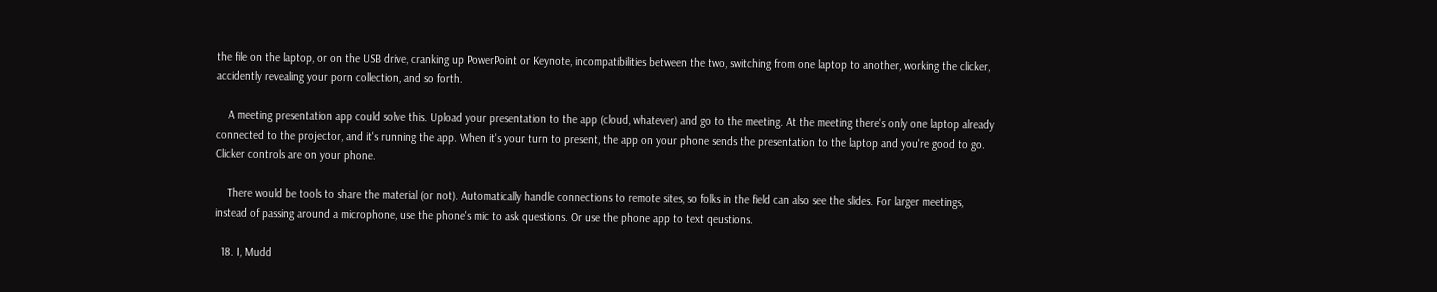the file on the laptop, or on the USB drive, cranking up PowerPoint or Keynote, incompatibilities between the two, switching from one laptop to another, working the clicker, accidently revealing your porn collection, and so forth.

    A meeting presentation app could solve this. Upload your presentation to the app (cloud, whatever) and go to the meeting. At the meeting there's only one laptop already connected to the projector, and it's running the app. When it's your turn to present, the app on your phone sends the presentation to the laptop and you're good to go. Clicker controls are on your phone.

    There would be tools to share the material (or not). Automatically handle connections to remote sites, so folks in the field can also see the slides. For larger meetings, instead of passing around a microphone, use the phone's mic to ask questions. Or use the phone app to text qeustions.

  18. I, Mudd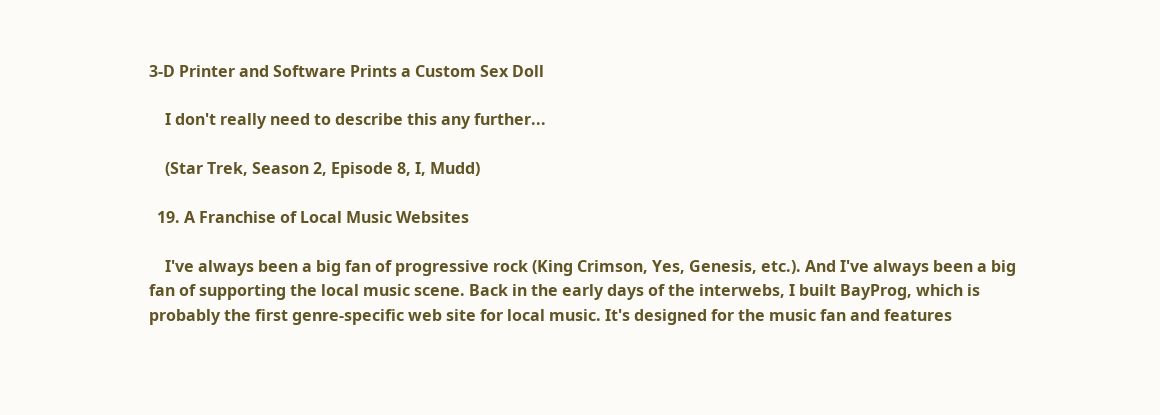3-D Printer and Software Prints a Custom Sex Doll

    I don't really need to describe this any further...

    (Star Trek, Season 2, Episode 8, I, Mudd)

  19. A Franchise of Local Music Websites

    I've always been a big fan of progressive rock (King Crimson, Yes, Genesis, etc.). And I've always been a big fan of supporting the local music scene. Back in the early days of the interwebs, I built BayProg, which is probably the first genre-specific web site for local music. It's designed for the music fan and features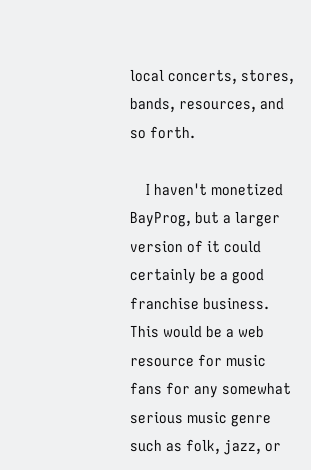local concerts, stores, bands, resources, and so forth.

    I haven't monetized BayProg, but a larger version of it could certainly be a good franchise business. This would be a web resource for music fans for any somewhat serious music genre such as folk, jazz, or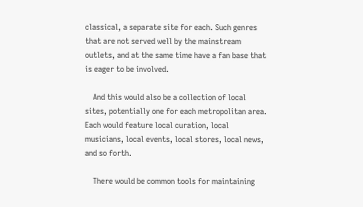classical, a separate site for each. Such genres that are not served well by the mainstream outlets, and at the same time have a fan base that is eager to be involved.

    And this would also be a collection of local sites, potentially one for each metropolitan area. Each would feature local curation, local musicians, local events, local stores, local news, and so forth.

    There would be common tools for maintaining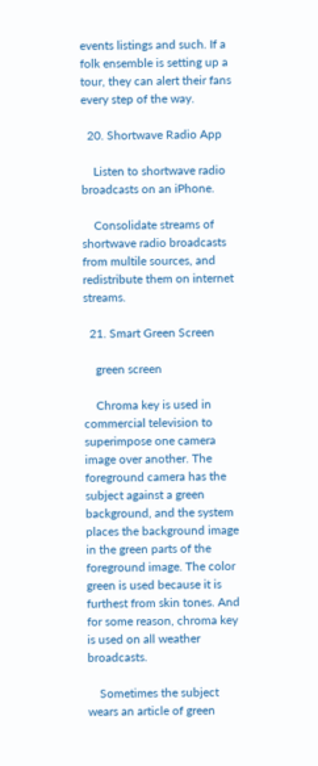events listings and such. If a folk ensemble is setting up a tour, they can alert their fans every step of the way.

  20. Shortwave Radio App

    Listen to shortwave radio broadcasts on an iPhone.

    Consolidate streams of shortwave radio broadcasts from multile sources, and redistribute them on internet streams.

  21. Smart Green Screen

    green screen

    Chroma key is used in commercial television to superimpose one camera image over another. The foreground camera has the subject against a green background, and the system places the background image in the green parts of the foreground image. The color green is used because it is furthest from skin tones. And for some reason, chroma key is used on all weather broadcasts.

    Sometimes the subject wears an article of green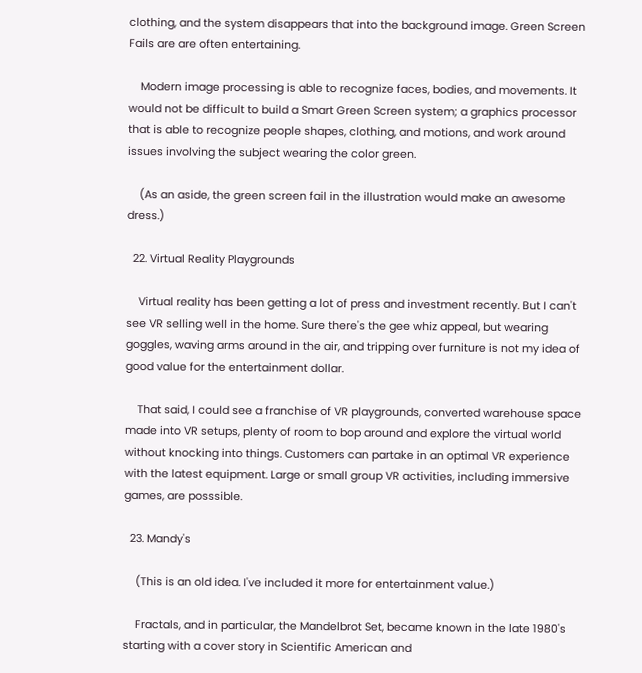clothing, and the system disappears that into the background image. Green Screen Fails are are often entertaining.

    Modern image processing is able to recognize faces, bodies, and movements. It would not be difficult to build a Smart Green Screen system; a graphics processor that is able to recognize people shapes, clothing, and motions, and work around issues involving the subject wearing the color green.

    (As an aside, the green screen fail in the illustration would make an awesome dress.)

  22. Virtual Reality Playgrounds

    Virtual reality has been getting a lot of press and investment recently. But I can't see VR selling well in the home. Sure there's the gee whiz appeal, but wearing goggles, waving arms around in the air, and tripping over furniture is not my idea of good value for the entertainment dollar.

    That said, I could see a franchise of VR playgrounds, converted warehouse space made into VR setups, plenty of room to bop around and explore the virtual world without knocking into things. Customers can partake in an optimal VR experience with the latest equipment. Large or small group VR activities, including immersive games, are posssible.

  23. Mandy's

    (This is an old idea. I've included it more for entertainment value.)

    Fractals, and in particular, the Mandelbrot Set, became known in the late 1980's starting with a cover story in Scientific American and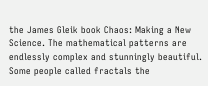the James Gleik book Chaos: Making a New Science. The mathematical patterns are endlessly complex and stunningly beautiful. Some people called fractals the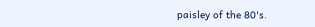paisley of the 80's.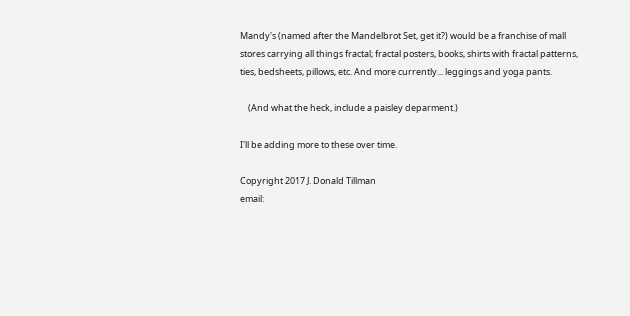Mandy's (named after the Mandelbrot Set, get it?) would be a franchise of mall stores carrying all things fractal; fractal posters, books, shirts with fractal patterns, ties, bedsheets, pillows, etc. And more currently... leggings and yoga pants.

    (And what the heck, include a paisley deparment.)

I'll be adding more to these over time.

Copyright 2017 J. Donald Tillman
email: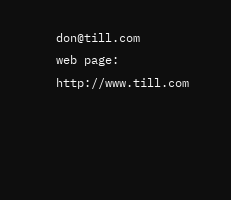don@till.com
web page: http://www.till.com